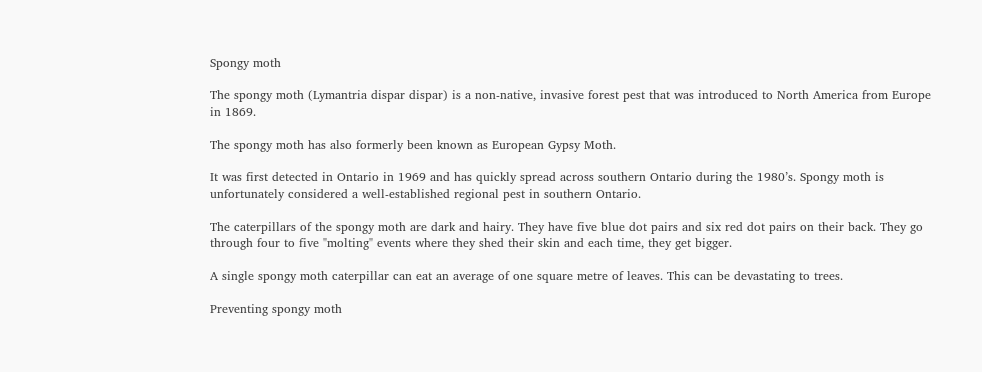Spongy moth

The spongy moth (Lymantria dispar dispar) is a non-native, invasive forest pest that was introduced to North America from Europe in 1869.

The spongy moth has also formerly been known as European Gypsy Moth.

It was first detected in Ontario in 1969 and has quickly spread across southern Ontario during the 1980’s. Spongy moth is unfortunately considered a well-established regional pest in southern Ontario.

The caterpillars of the spongy moth are dark and hairy. They have five blue dot pairs and six red dot pairs on their back. They go through four to five "molting" events where they shed their skin and each time, they get bigger.

A single spongy moth caterpillar can eat an average of one square metre of leaves. This can be devastating to trees.

Preventing spongy moth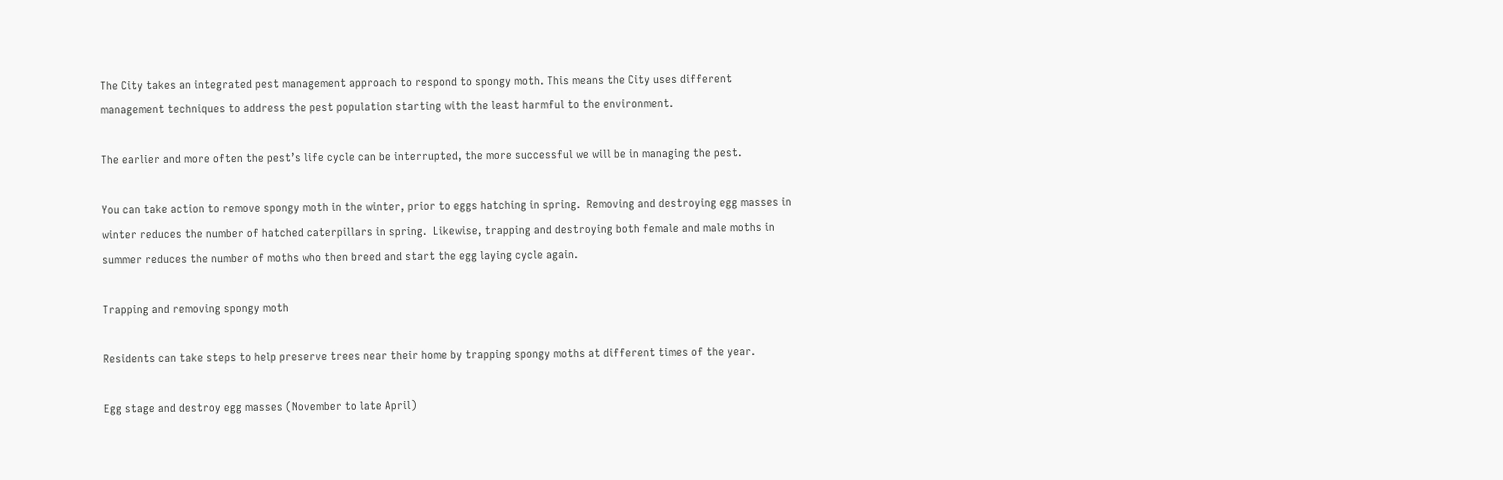The City takes an integrated pest management approach to respond to spongy moth. This means the City uses different management techniques to address the pest population starting with the least harmful to the environment.

The earlier and more often the pest’s life cycle can be interrupted, the more successful we will be in managing the pest.

You can take action to remove spongy moth in the winter, prior to eggs hatching in spring.  Removing and destroying egg masses in winter reduces the number of hatched caterpillars in spring.  Likewise, trapping and destroying both female and male moths in summer reduces the number of moths who then breed and start the egg laying cycle again.

Trapping and removing spongy moth

Residents can take steps to help preserve trees near their home by trapping spongy moths at different times of the year.

Egg stage and destroy egg masses (November to late April)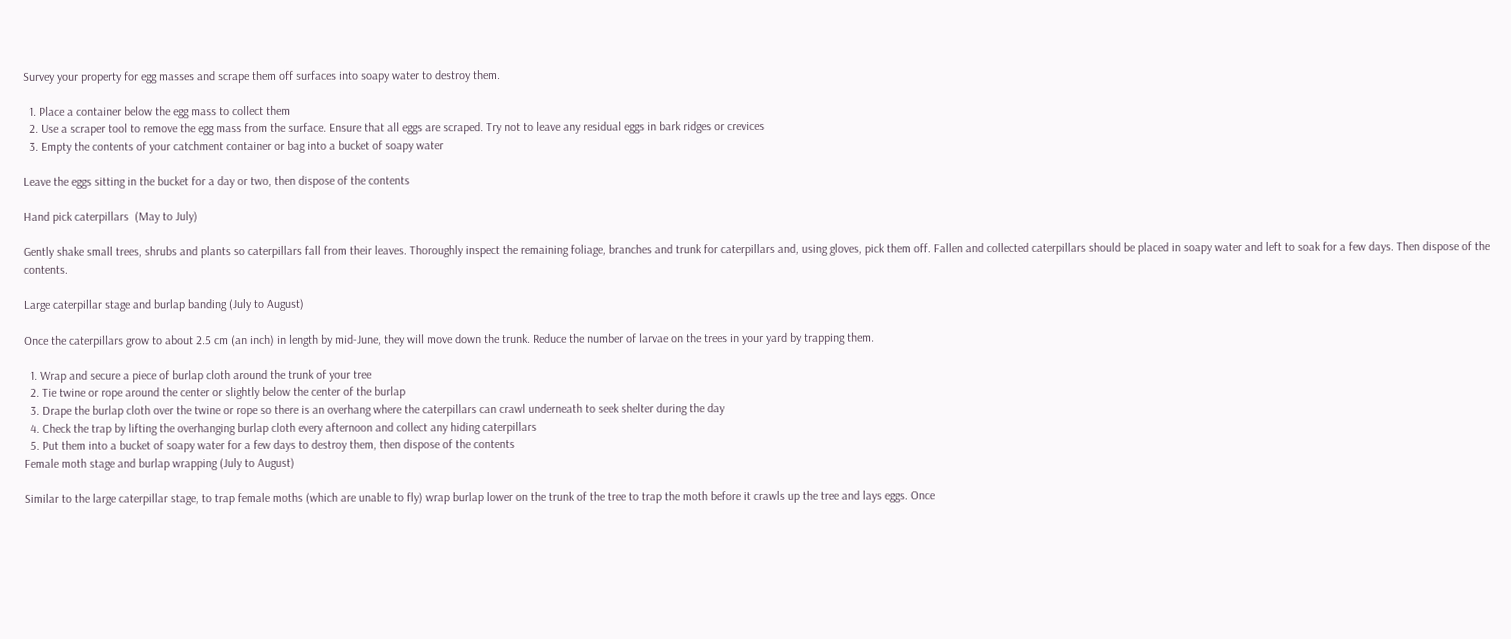Survey your property for egg masses and scrape them off surfaces into soapy water to destroy them.

  1. Place a container below the egg mass to collect them
  2. Use a scraper tool to remove the egg mass from the surface. Ensure that all eggs are scraped. Try not to leave any residual eggs in bark ridges or crevices
  3. Empty the contents of your catchment container or bag into a bucket of soapy water

Leave the eggs sitting in the bucket for a day or two, then dispose of the contents

Hand pick caterpillars  (May to July)

Gently shake small trees, shrubs and plants so caterpillars fall from their leaves. Thoroughly inspect the remaining foliage, branches and trunk for caterpillars and, using gloves, pick them off. Fallen and collected caterpillars should be placed in soapy water and left to soak for a few days. Then dispose of the contents.

Large caterpillar stage and burlap banding (July to August)

Once the caterpillars grow to about 2.5 cm (an inch) in length by mid-June, they will move down the trunk. Reduce the number of larvae on the trees in your yard by trapping them.

  1. Wrap and secure a piece of burlap cloth around the trunk of your tree
  2. Tie twine or rope around the center or slightly below the center of the burlap
  3. Drape the burlap cloth over the twine or rope so there is an overhang where the caterpillars can crawl underneath to seek shelter during the day
  4. Check the trap by lifting the overhanging burlap cloth every afternoon and collect any hiding caterpillars
  5. Put them into a bucket of soapy water for a few days to destroy them, then dispose of the contents
Female moth stage and burlap wrapping (July to August)

Similar to the large caterpillar stage, to trap female moths (which are unable to fly) wrap burlap lower on the trunk of the tree to trap the moth before it crawls up the tree and lays eggs. Once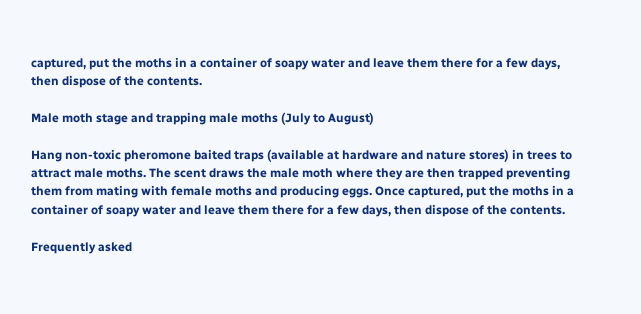captured, put the moths in a container of soapy water and leave them there for a few days, then dispose of the contents.

Male moth stage and trapping male moths (July to August)

Hang non-toxic pheromone baited traps (available at hardware and nature stores) in trees to attract male moths. The scent draws the male moth where they are then trapped preventing them from mating with female moths and producing eggs. Once captured, put the moths in a container of soapy water and leave them there for a few days, then dispose of the contents.

Frequently asked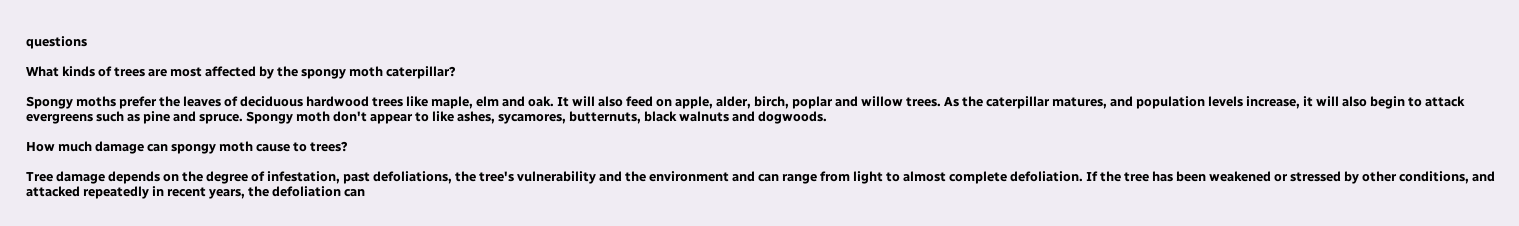questions

What kinds of trees are most affected by the spongy moth caterpillar?

Spongy moths prefer the leaves of deciduous hardwood trees like maple, elm and oak. It will also feed on apple, alder, birch, poplar and willow trees. As the caterpillar matures, and population levels increase, it will also begin to attack evergreens such as pine and spruce. Spongy moth don't appear to like ashes, sycamores, butternuts, black walnuts and dogwoods.

How much damage can spongy moth cause to trees?

Tree damage depends on the degree of infestation, past defoliations, the tree's vulnerability and the environment and can range from light to almost complete defoliation. If the tree has been weakened or stressed by other conditions, and attacked repeatedly in recent years, the defoliation can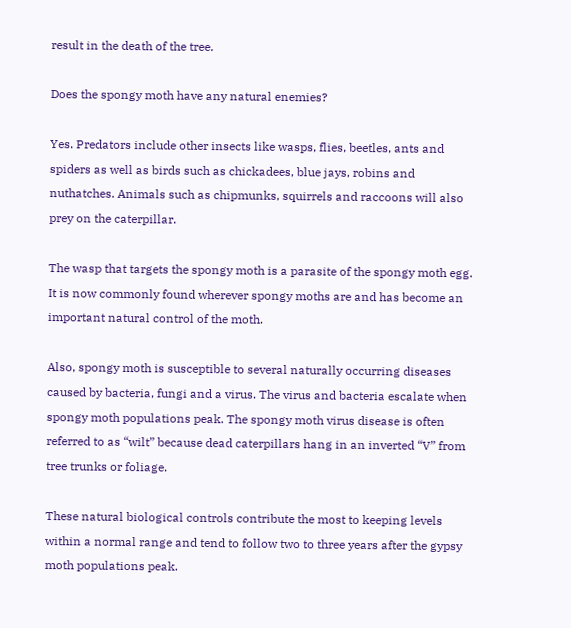result in the death of the tree.

Does the spongy moth have any natural enemies?

Yes. Predators include other insects like wasps, flies, beetles, ants and spiders as well as birds such as chickadees, blue jays, robins and nuthatches. Animals such as chipmunks, squirrels and raccoons will also prey on the caterpillar.

The wasp that targets the spongy moth is a parasite of the spongy moth egg. It is now commonly found wherever spongy moths are and has become an important natural control of the moth.

Also, spongy moth is susceptible to several naturally occurring diseases caused by bacteria, fungi and a virus. The virus and bacteria escalate when spongy moth populations peak. The spongy moth virus disease is often referred to as “wilt” because dead caterpillars hang in an inverted “V” from tree trunks or foliage.

These natural biological controls contribute the most to keeping levels within a normal range and tend to follow two to three years after the gypsy moth populations peak.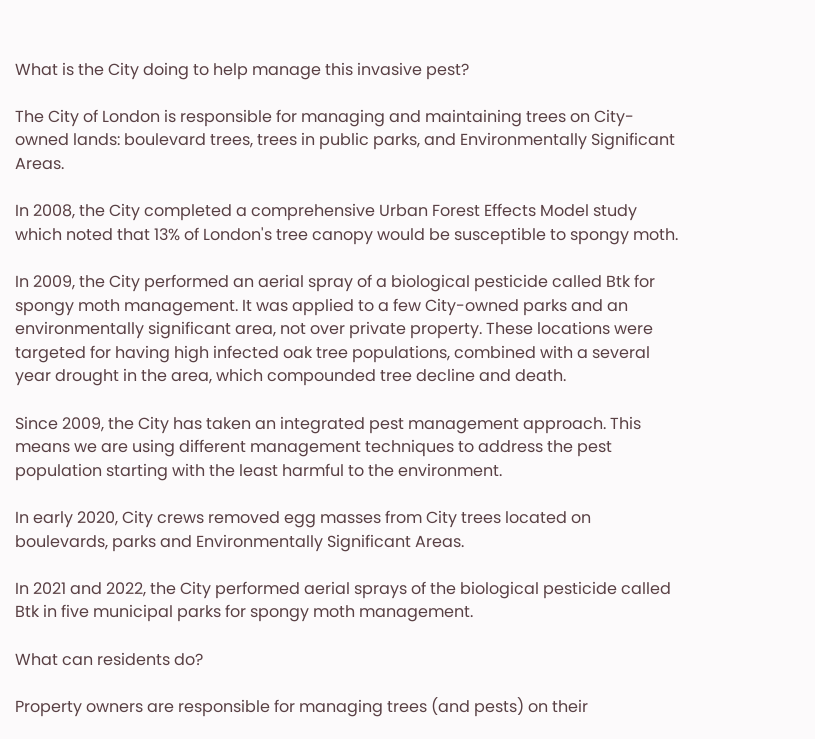What is the City doing to help manage this invasive pest?

The City of London is responsible for managing and maintaining trees on City-owned lands: boulevard trees, trees in public parks, and Environmentally Significant Areas.

In 2008, the City completed a comprehensive Urban Forest Effects Model study which noted that 13% of London's tree canopy would be susceptible to spongy moth.

In 2009, the City performed an aerial spray of a biological pesticide called Btk for spongy moth management. It was applied to a few City-owned parks and an environmentally significant area, not over private property. These locations were targeted for having high infected oak tree populations, combined with a several year drought in the area, which compounded tree decline and death.

Since 2009, the City has taken an integrated pest management approach. This means we are using different management techniques to address the pest population starting with the least harmful to the environment.

In early 2020, City crews removed egg masses from City trees located on boulevards, parks and Environmentally Significant Areas.

In 2021 and 2022, the City performed aerial sprays of the biological pesticide called Btk in five municipal parks for spongy moth management.

What can residents do?

Property owners are responsible for managing trees (and pests) on their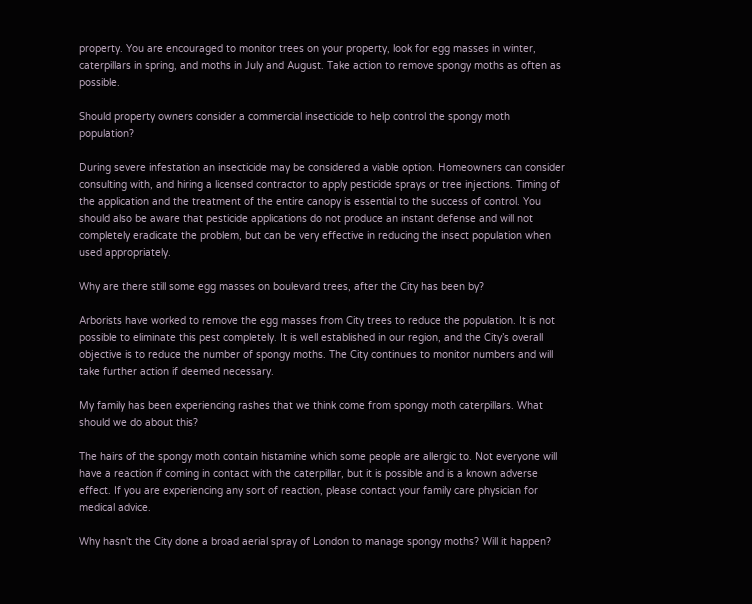property. You are encouraged to monitor trees on your property, look for egg masses in winter, caterpillars in spring, and moths in July and August. Take action to remove spongy moths as often as possible.

Should property owners consider a commercial insecticide to help control the spongy moth population?

During severe infestation an insecticide may be considered a viable option. Homeowners can consider consulting with, and hiring a licensed contractor to apply pesticide sprays or tree injections. Timing of the application and the treatment of the entire canopy is essential to the success of control. You should also be aware that pesticide applications do not produce an instant defense and will not completely eradicate the problem, but can be very effective in reducing the insect population when used appropriately.

Why are there still some egg masses on boulevard trees, after the City has been by?

Arborists have worked to remove the egg masses from City trees to reduce the population. It is not possible to eliminate this pest completely. It is well established in our region, and the City’s overall objective is to reduce the number of spongy moths. The City continues to monitor numbers and will take further action if deemed necessary.

My family has been experiencing rashes that we think come from spongy moth caterpillars. What should we do about this?

The hairs of the spongy moth contain histamine which some people are allergic to. Not everyone will have a reaction if coming in contact with the caterpillar, but it is possible and is a known adverse effect. If you are experiencing any sort of reaction, please contact your family care physician for medical advice.

Why hasn't the City done a broad aerial spray of London to manage spongy moths? Will it happen?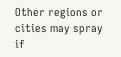Other regions or cities may spray if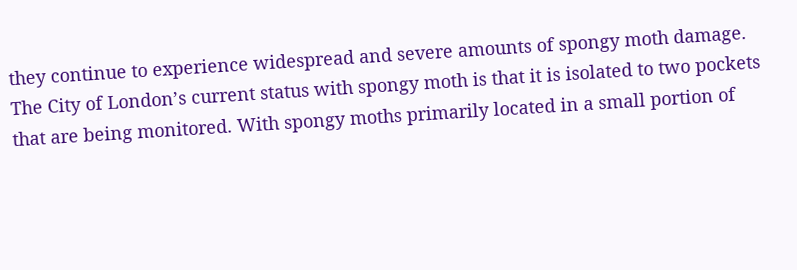they continue to experience widespread and severe amounts of spongy moth damage. The City of London’s current status with spongy moth is that it is isolated to two pockets that are being monitored. With spongy moths primarily located in a small portion of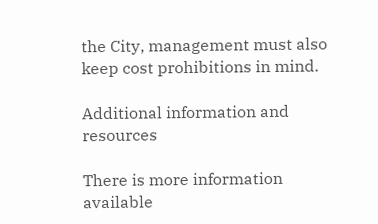the City, management must also keep cost prohibitions in mind.

Additional information and resources

There is more information available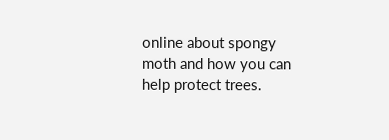online about spongy moth and how you can help protect trees.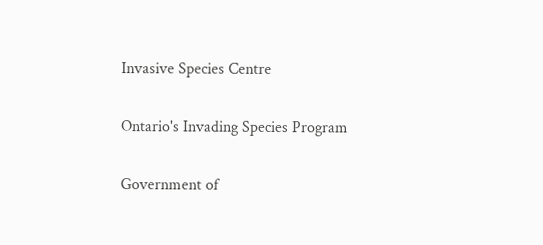Invasive Species Centre

Ontario's Invading Species Program

Government of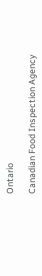Ontario

Canadian Food Inspection Agency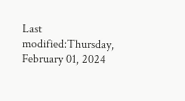Last modified:Thursday, February 01, 2024